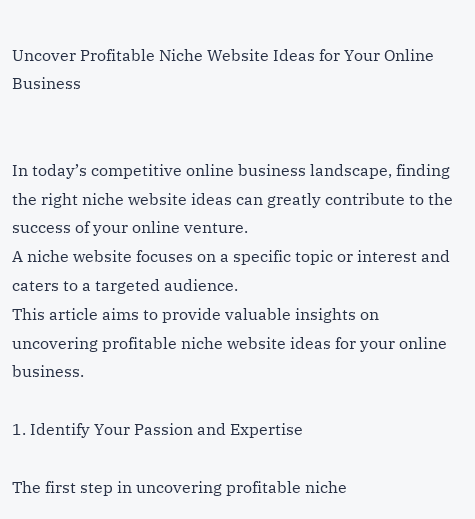Uncover Profitable Niche Website Ideas for Your Online Business


In today’s competitive online business landscape, finding the right niche website ideas can greatly contribute to the success of your online venture.
A niche website focuses on a specific topic or interest and caters to a targeted audience.
This article aims to provide valuable insights on uncovering profitable niche website ideas for your online business.

1. Identify Your Passion and Expertise

The first step in uncovering profitable niche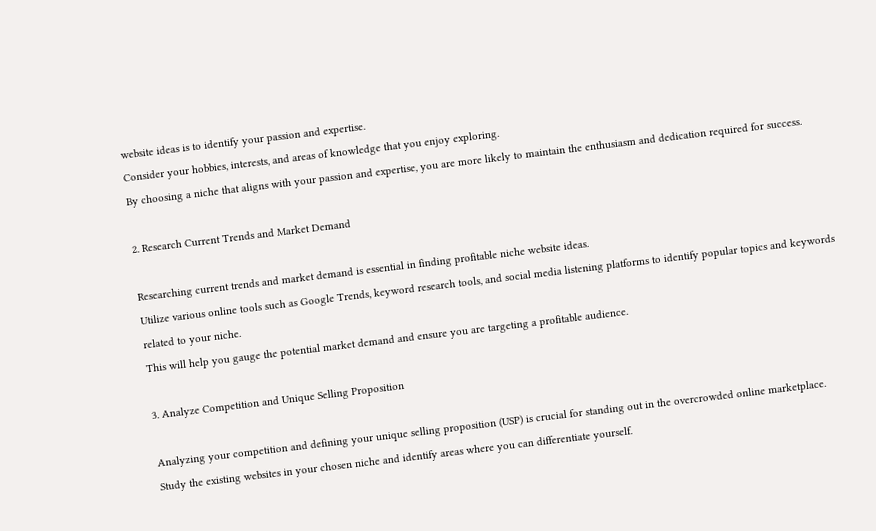website ideas is to identify your passion and expertise.
Consider your hobbies, interests, and areas of knowledge that you enjoy exploring.
By choosing a niche that aligns with your passion and expertise, you are more likely to maintain the enthusiasm and dedication required for success.

2. Research Current Trends and Market Demand

Researching current trends and market demand is essential in finding profitable niche website ideas.
Utilize various online tools such as Google Trends, keyword research tools, and social media listening platforms to identify popular topics and keywords related to your niche.
This will help you gauge the potential market demand and ensure you are targeting a profitable audience.

3. Analyze Competition and Unique Selling Proposition

Analyzing your competition and defining your unique selling proposition (USP) is crucial for standing out in the overcrowded online marketplace.
Study the existing websites in your chosen niche and identify areas where you can differentiate yourself.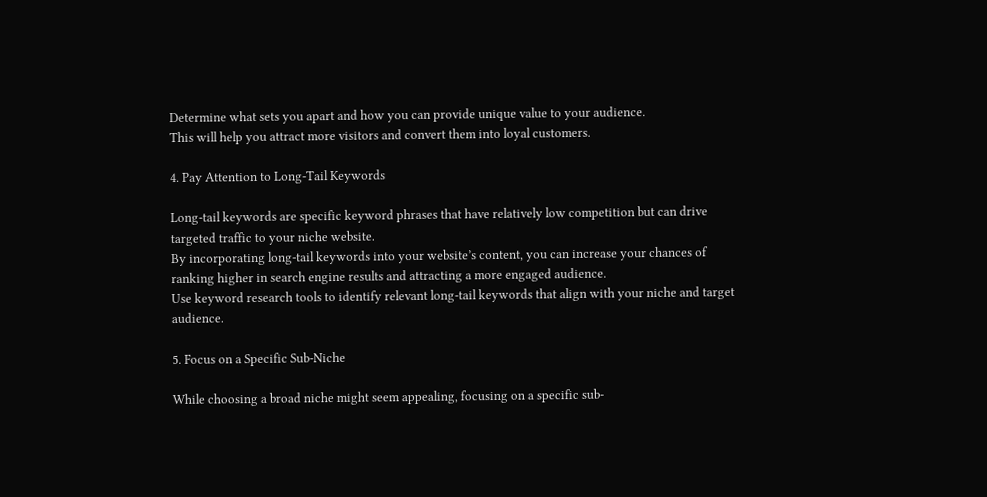Determine what sets you apart and how you can provide unique value to your audience.
This will help you attract more visitors and convert them into loyal customers.

4. Pay Attention to Long-Tail Keywords

Long-tail keywords are specific keyword phrases that have relatively low competition but can drive targeted traffic to your niche website.
By incorporating long-tail keywords into your website’s content, you can increase your chances of ranking higher in search engine results and attracting a more engaged audience.
Use keyword research tools to identify relevant long-tail keywords that align with your niche and target audience.

5. Focus on a Specific Sub-Niche

While choosing a broad niche might seem appealing, focusing on a specific sub-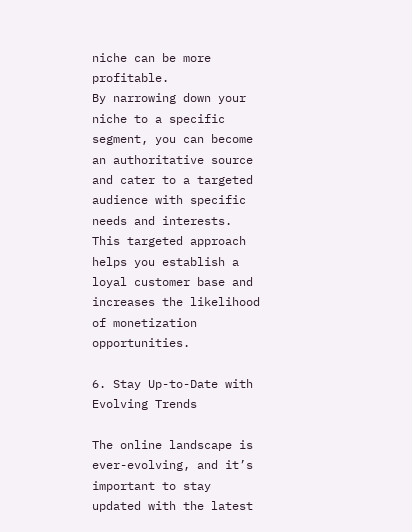niche can be more profitable.
By narrowing down your niche to a specific segment, you can become an authoritative source and cater to a targeted audience with specific needs and interests.
This targeted approach helps you establish a loyal customer base and increases the likelihood of monetization opportunities.

6. Stay Up-to-Date with Evolving Trends

The online landscape is ever-evolving, and it’s important to stay updated with the latest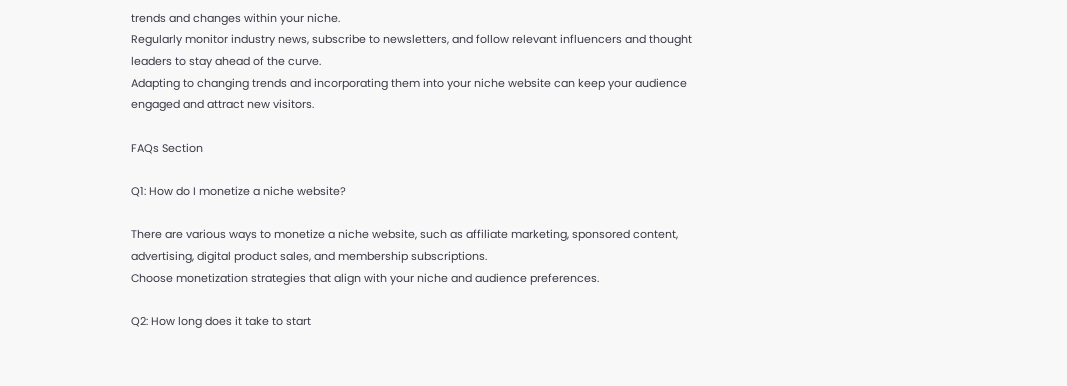trends and changes within your niche.
Regularly monitor industry news, subscribe to newsletters, and follow relevant influencers and thought leaders to stay ahead of the curve.
Adapting to changing trends and incorporating them into your niche website can keep your audience engaged and attract new visitors.

FAQs Section

Q1: How do I monetize a niche website?

There are various ways to monetize a niche website, such as affiliate marketing, sponsored content, advertising, digital product sales, and membership subscriptions.
Choose monetization strategies that align with your niche and audience preferences.

Q2: How long does it take to start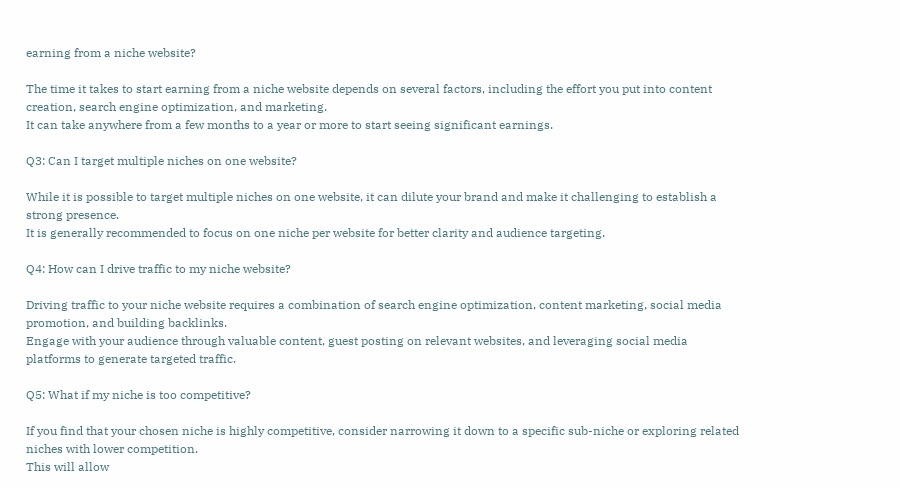earning from a niche website?

The time it takes to start earning from a niche website depends on several factors, including the effort you put into content creation, search engine optimization, and marketing.
It can take anywhere from a few months to a year or more to start seeing significant earnings.

Q3: Can I target multiple niches on one website?

While it is possible to target multiple niches on one website, it can dilute your brand and make it challenging to establish a strong presence.
It is generally recommended to focus on one niche per website for better clarity and audience targeting.

Q4: How can I drive traffic to my niche website?

Driving traffic to your niche website requires a combination of search engine optimization, content marketing, social media promotion, and building backlinks.
Engage with your audience through valuable content, guest posting on relevant websites, and leveraging social media platforms to generate targeted traffic.

Q5: What if my niche is too competitive?

If you find that your chosen niche is highly competitive, consider narrowing it down to a specific sub-niche or exploring related niches with lower competition.
This will allow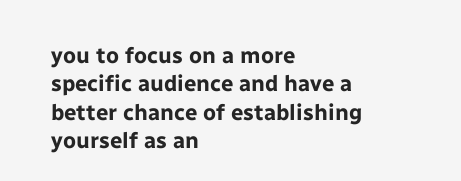you to focus on a more specific audience and have a better chance of establishing yourself as an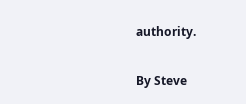authority.

By Steve